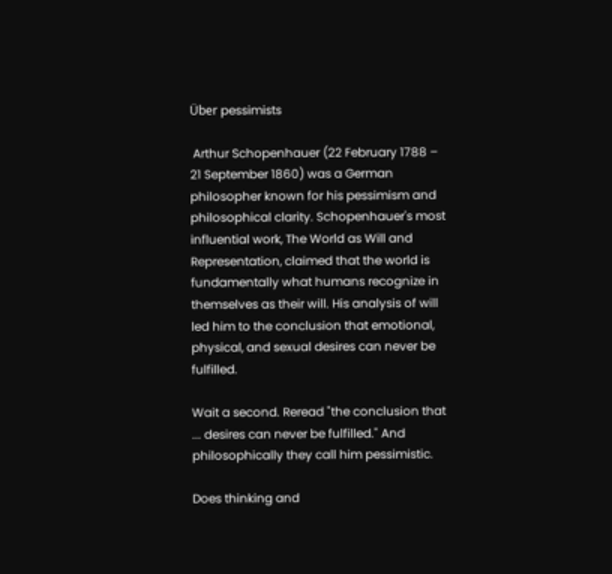Über pessimists

 Arthur Schopenhauer (22 February 1788 – 21 September 1860) was a German philosopher known for his pessimism and philosophical clarity. Schopenhauer's most influential work, The World as Will and Representation, claimed that the world is fundamentally what humans recognize in themselves as their will. His analysis of will led him to the conclusion that emotional, physical, and sexual desires can never be fulfilled.

Wait a second. Reread "the conclusion that ... desires can never be fulfilled." And philosophically they call him pessimistic.

Does thinking and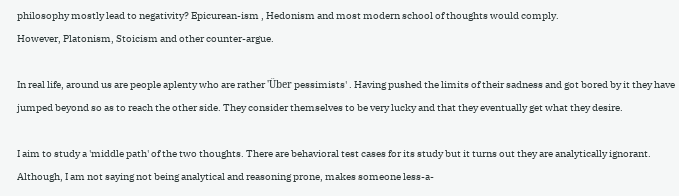philosophy mostly lead to negativity? Epicurean-ism , Hedonism and most modern school of thoughts would comply.
However, Platonism, Stoicism and other counter-argue.

In real life, around us are people aplenty who are rather 'Über pessimists' . Having pushed the limits of their sadness and got bored by it they have jumped beyond so as to reach the other side. They consider themselves to be very lucky and that they eventually get what they desire.

I aim to study a 'middle path' of the two thoughts. There are behavioral test cases for its study but it turns out they are analytically ignorant. Although, I am not saying not being analytical and reasoning prone, makes someone less-a-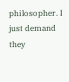philosopher. I just demand they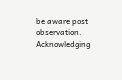be aware post observation. Acknowledging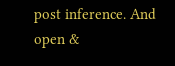post inference. And open &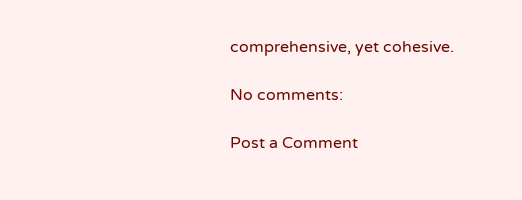comprehensive, yet cohesive.

No comments:

Post a Comment